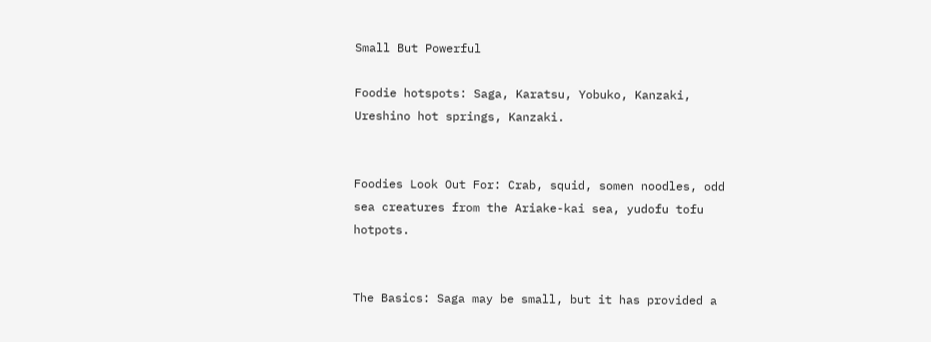Small But Powerful

Foodie hotspots: Saga, Karatsu, Yobuko, Kanzaki, Ureshino hot springs, Kanzaki.


Foodies Look Out For: Crab, squid, somen noodles, odd sea creatures from the Ariake-kai sea, yudofu tofu hotpots.


The Basics: Saga may be small, but it has provided a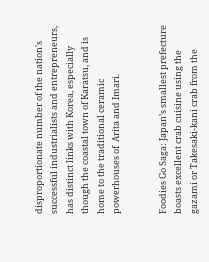disproportionate number of the nation's successful industrialists and entrepreneurs, has distinct links with Korea, especially though the coastal town of Karatsu, and is home to the traditional ceramic powerhouses of  Arita and Imari.


Foodies Go Saga: Japan’s smallest prefecture boasts excellent crab cuisine using the gazami or Takesaki-kani crab from the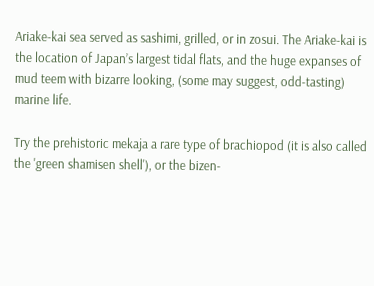Ariake-kai sea served as sashimi, grilled, or in zosui. The Ariake-kai is the location of Japan’s largest tidal flats, and the huge expanses of mud teem with bizarre looking, (some may suggest, odd-tasting) marine life.

Try the prehistoric mekaja a rare type of brachiopod (it is also called the 'green shamisen shell'), or the bizen-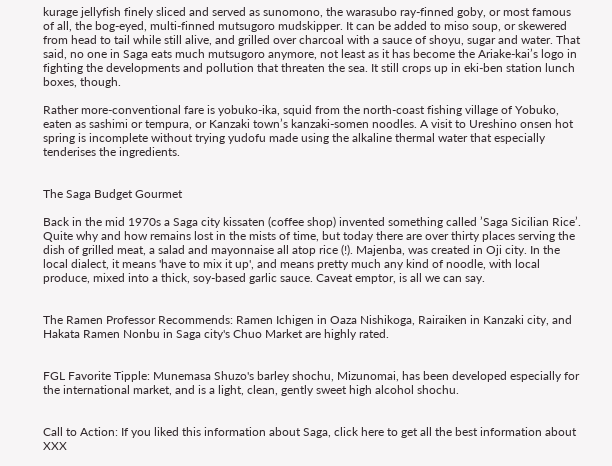kurage jellyfish finely sliced and served as sunomono, the warasubo ray-finned goby, or most famous of all, the bog-eyed, multi-finned mutsugoro mudskipper. It can be added to miso soup, or skewered from head to tail while still alive, and grilled over charcoal with a sauce of shoyu, sugar and water. That said, no one in Saga eats much mutsugoro anymore, not least as it has become the Ariake-kai’s logo in fighting the developments and pollution that threaten the sea. It still crops up in eki-ben station lunch boxes, though.

Rather more-conventional fare is yobuko-ika, squid from the north-coast fishing village of Yobuko, eaten as sashimi or tempura, or Kanzaki town’s kanzaki-somen noodles. A visit to Ureshino onsen hot spring is incomplete without trying yudofu made using the alkaline thermal water that especially tenderises the ingredients.


The Saga Budget Gourmet

Back in the mid 1970s a Saga city kissaten (coffee shop) invented something called ’Saga Sicilian Rice’. Quite why and how remains lost in the mists of time, but today there are over thirty places serving the dish of grilled meat, a salad and mayonnaise all atop rice (!). Majenba, was created in Oji city. In the local dialect, it means 'have to mix it up', and means pretty much any kind of noodle, with local produce, mixed into a thick, soy-based garlic sauce. Caveat emptor, is all we can say.


The Ramen Professor Recommends: Ramen Ichigen in Oaza Nishikoga, Rairaiken in Kanzaki city, and Hakata Ramen Nonbu in Saga city's Chuo Market are highly rated.


FGL Favorite Tipple: Munemasa Shuzo's barley shochu, Mizunomai, has been developed especially for the international market, and is a light, clean, gently sweet high alcohol shochu.


Call to Action: If you liked this information about Saga, click here to get all the best information about XXX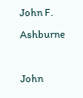John F. Ashburne

John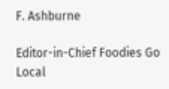F. Ashburne

Editor-in-Chief Foodies Go Local